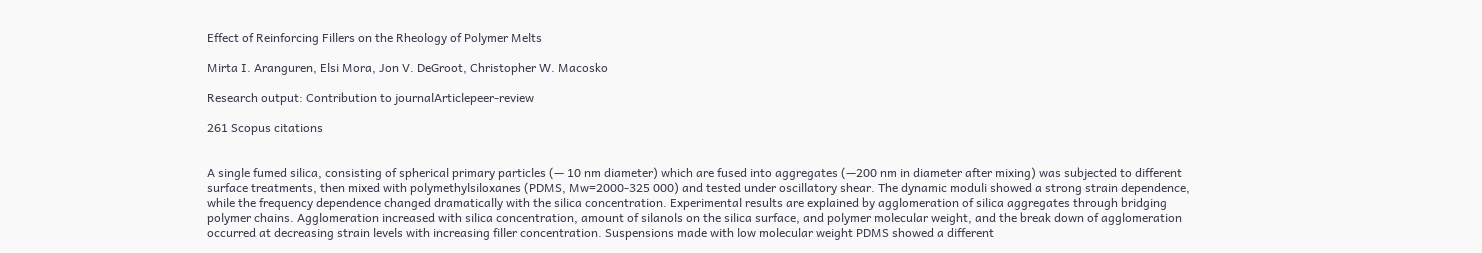Effect of Reinforcing Fillers on the Rheology of Polymer Melts

Mirta I. Aranguren, Elsi Mora, Jon V. DeGroot, Christopher W. Macosko

Research output: Contribution to journalArticlepeer-review

261 Scopus citations


A single fumed silica, consisting of spherical primary particles (— 10 nm diameter) which are fused into aggregates (—200 nm in diameter after mixing) was subjected to different surface treatments, then mixed with polymethylsiloxanes (PDMS, Mw=2000-325 000) and tested under oscillatory shear. The dynamic moduli showed a strong strain dependence, while the frequency dependence changed dramatically with the silica concentration. Experimental results are explained by agglomeration of silica aggregates through bridging polymer chains. Agglomeration increased with silica concentration, amount of silanols on the silica surface, and polymer molecular weight, and the break down of agglomeration occurred at decreasing strain levels with increasing filler concentration. Suspensions made with low molecular weight PDMS showed a different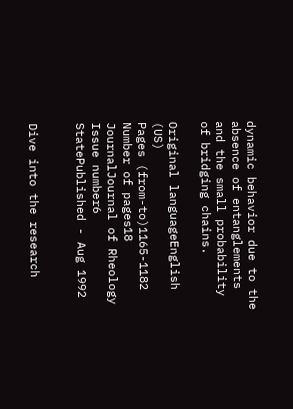dynamic behavior due to the absence of entanglements and the small probability of bridging chains.

Original languageEnglish (US)
Pages (from-to)1165-1182
Number of pages18
JournalJournal of Rheology
Issue number6
StatePublished - Aug 1992


Dive into the research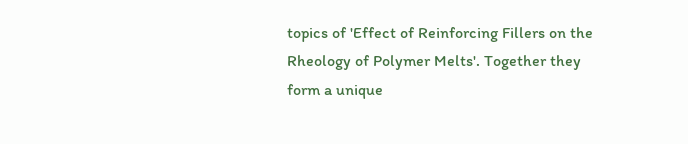topics of 'Effect of Reinforcing Fillers on the Rheology of Polymer Melts'. Together they form a unique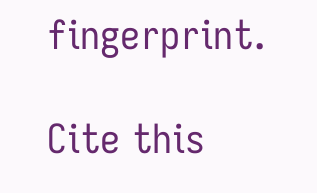fingerprint.

Cite this